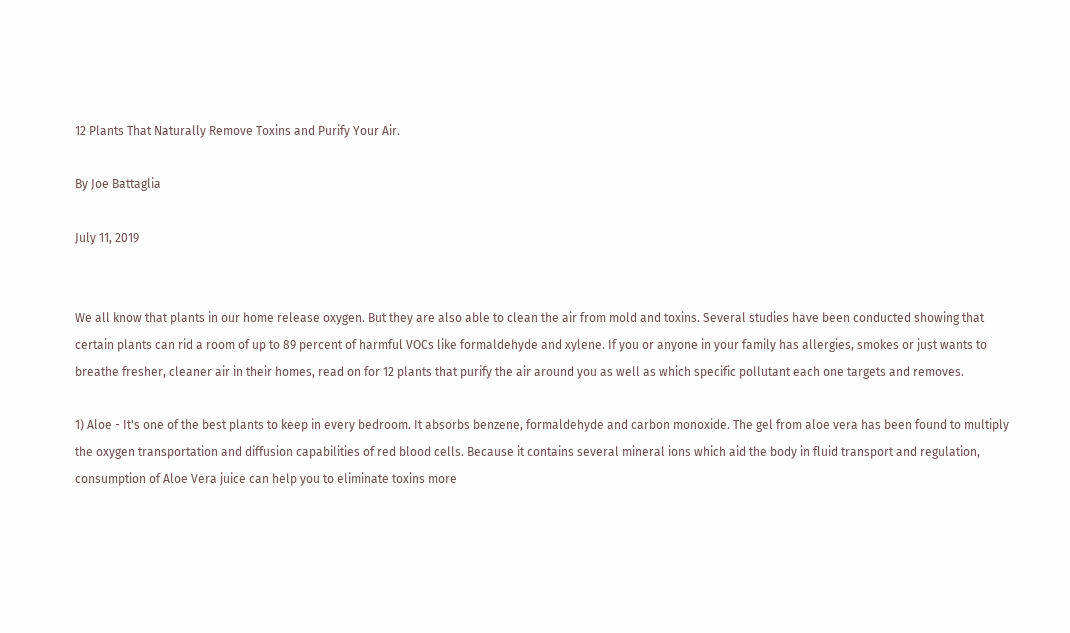12 Plants That Naturally Remove Toxins and Purify Your Air.

By Joe Battaglia

July 11, 2019


We all know that plants in our home release oxygen. But they are also able to clean the air from mold and toxins. Several studies have been conducted showing that certain plants can rid a room of up to 89 percent of harmful VOCs like formaldehyde and xylene. If you or anyone in your family has allergies, smokes or just wants to breathe fresher, cleaner air in their homes, read on for 12 plants that purify the air around you as well as which specific pollutant each one targets and removes.

1) Aloe - It's one of the best plants to keep in every bedroom. It absorbs benzene, formaldehyde and carbon monoxide. The gel from aloe vera has been found to multiply the oxygen transportation and diffusion capabilities of red blood cells. Because it contains several mineral ions which aid the body in fluid transport and regulation, consumption of Aloe Vera juice can help you to eliminate toxins more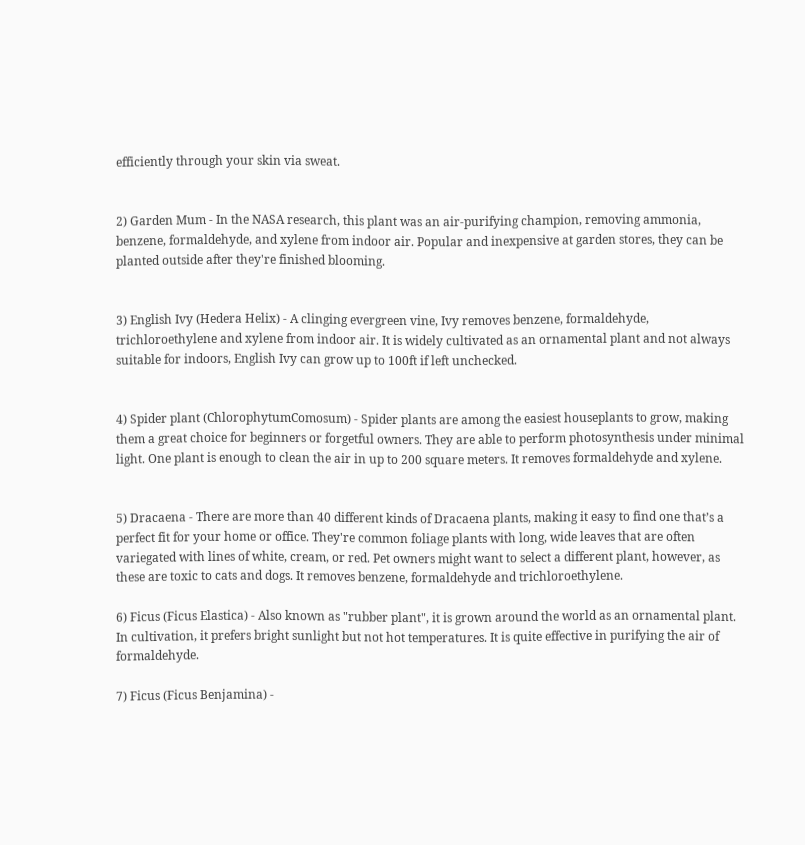efficiently through your skin via sweat.


2) Garden Mum - In the NASA research, this plant was an air-purifying champion, removing ammonia, benzene, formaldehyde, and xylene from indoor air. Popular and inexpensive at garden stores, they can be planted outside after they're finished blooming.


3) English Ivy (Hedera Helix) - A clinging evergreen vine, Ivy removes benzene, formaldehyde, trichloroethylene and xylene from indoor air. It is widely cultivated as an ornamental plant and not always suitable for indoors, English Ivy can grow up to 100ft if left unchecked.


4) Spider plant (ChlorophytumComosum) - Spider plants are among the easiest houseplants to grow, making them a great choice for beginners or forgetful owners. They are able to perform photosynthesis under minimal light. One plant is enough to clean the air in up to 200 square meters. It removes formaldehyde and xylene.


5) Dracaena - There are more than 40 different kinds of Dracaena plants, making it easy to find one that’s a perfect fit for your home or office. They're common foliage plants with long, wide leaves that are often variegated with lines of white, cream, or red. Pet owners might want to select a different plant, however, as these are toxic to cats and dogs. It removes benzene, formaldehyde and trichloroethylene.

6) Ficus (Ficus Elastica) - Also known as "rubber plant", it is grown around the world as an ornamental plant. In cultivation, it prefers bright sunlight but not hot temperatures. It is quite effective in purifying the air of formaldehyde.

7) Ficus (Ficus Benjamina) -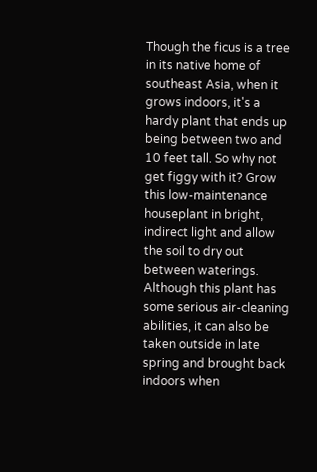Though the ficus is a tree in its native home of southeast Asia, when it grows indoors, it's a hardy plant that ends up being between two and 10 feet tall. So why not get figgy with it? Grow this low-maintenance houseplant in bright, indirect light and allow the soil to dry out between waterings. Although this plant has some serious air-cleaning abilities, it can also be taken outside in late spring and brought back indoors when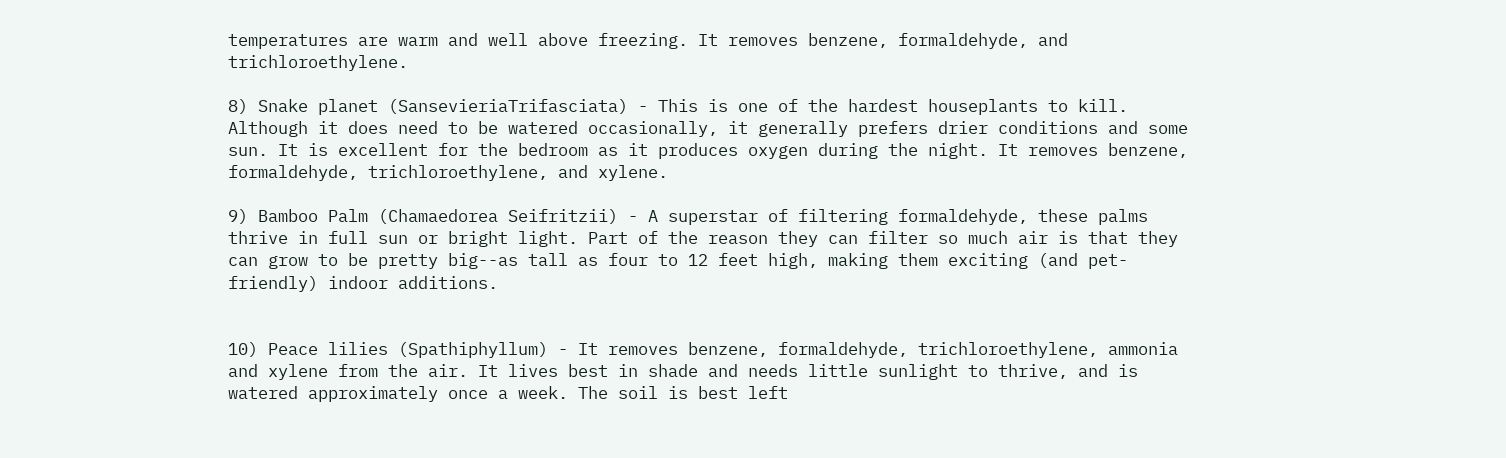temperatures are warm and well above freezing. It removes benzene, formaldehyde, and trichloroethylene.

8) Snake planet (SansevieriaTrifasciata) - This is one of the hardest houseplants to kill. Although it does need to be watered occasionally, it generally prefers drier conditions and some sun. It is excellent for the bedroom as it produces oxygen during the night. It removes benzene, formaldehyde, trichloroethylene, and xylene.

9) Bamboo Palm (Chamaedorea Seifritzii) - A superstar of filtering formaldehyde, these palms thrive in full sun or bright light. Part of the reason they can filter so much air is that they can grow to be pretty big--as tall as four to 12 feet high, making them exciting (and pet-friendly) indoor additions.


10) Peace lilies (Spathiphyllum) - It removes benzene, formaldehyde, trichloroethylene, ammonia and xylene from the air. It lives best in shade and needs little sunlight to thrive, and is watered approximately once a week. The soil is best left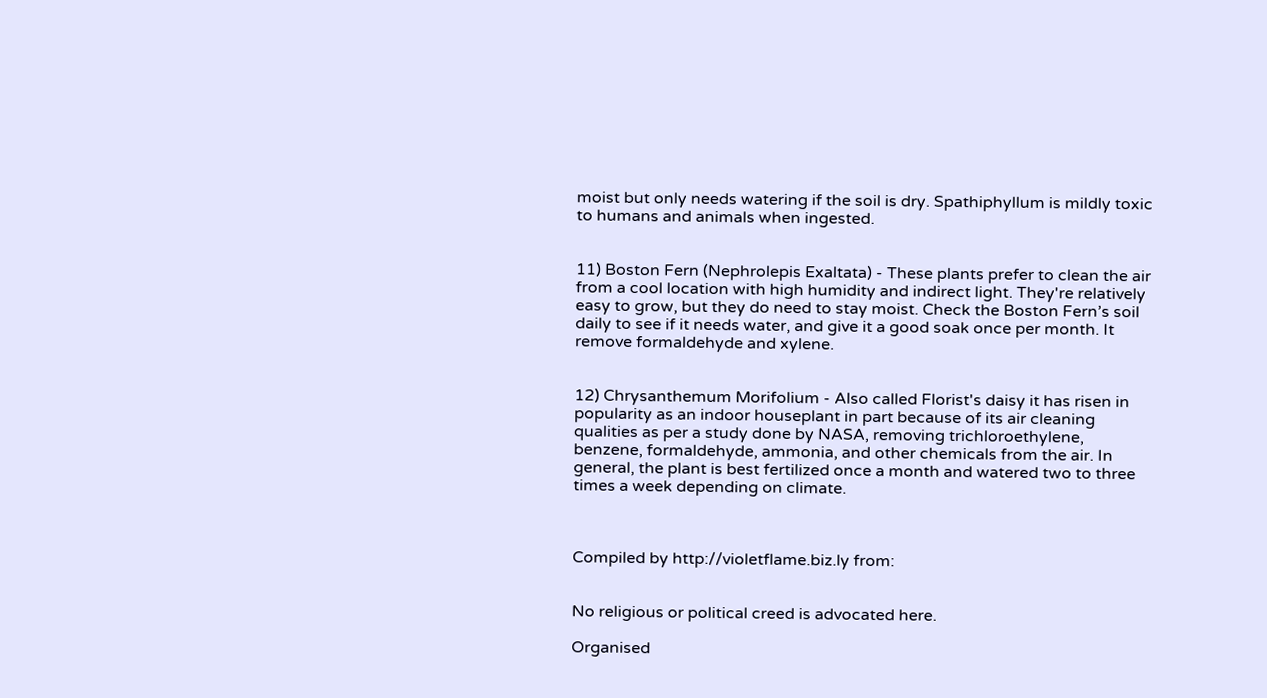moist but only needs watering if the soil is dry. Spathiphyllum is mildly toxic to humans and animals when ingested.


11) Boston Fern (Nephrolepis Exaltata) - These plants prefer to clean the air from a cool location with high humidity and indirect light. They're relatively easy to grow, but they do need to stay moist. Check the Boston Fern’s soil daily to see if it needs water, and give it a good soak once per month. It remove formaldehyde and xylene.


12) Chrysanthemum Morifolium - Also called Florist's daisy it has risen in popularity as an indoor houseplant in part because of its air cleaning qualities as per a study done by NASA, removing trichloroethylene, benzene, formaldehyde, ammonia, and other chemicals from the air. In general, the plant is best fertilized once a month and watered two to three times a week depending on climate.



Compiled by http://violetflame.biz.ly from:


No religious or political creed is advocated here.

Organised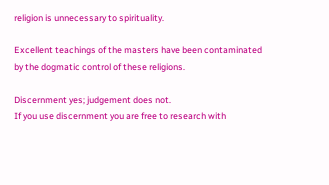religion is unnecessary to spirituality.

Excellent teachings of the masters have been contaminated by the dogmatic control of these religions.

Discernment yes; judgement does not.
If you use discernment you are free to research with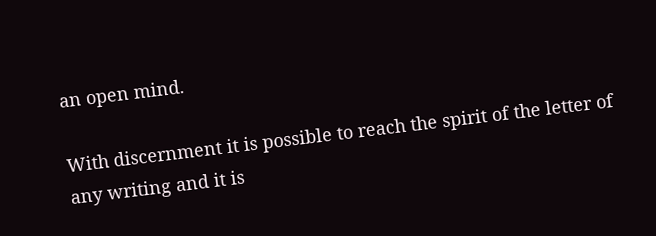an open mind.

With discernment it is possible to reach the spirit of the letter of any writing and it is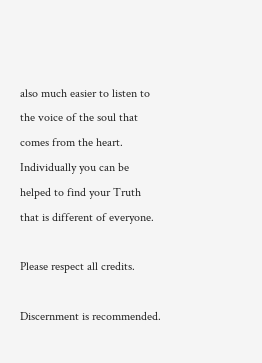also much easier to listen to the voice of the soul that comes from the heart.
Individually you can be helped to find your Truth that is different of everyone.

Please respect all credits.

Discernment is recommended.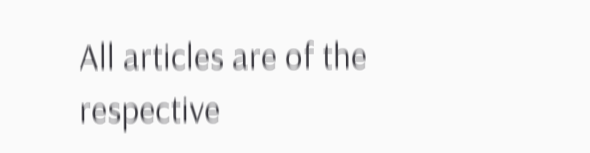All articles are of the respective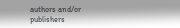authors and/or publishers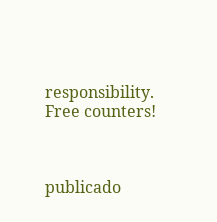responsibility.
Free counters!



publicado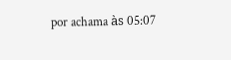por achama às 05:07